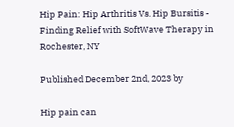Hip Pain: Hip Arthritis Vs. Hip Bursitis - Finding Relief with SoftWave Therapy in Rochester, NY

Published December 2nd, 2023 by

Hip pain can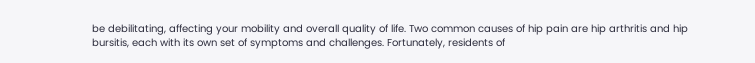be debilitating, affecting your mobility and overall quality of life. Two common causes of hip pain are hip arthritis and hip bursitis, each with its own set of symptoms and challenges. Fortunately, residents of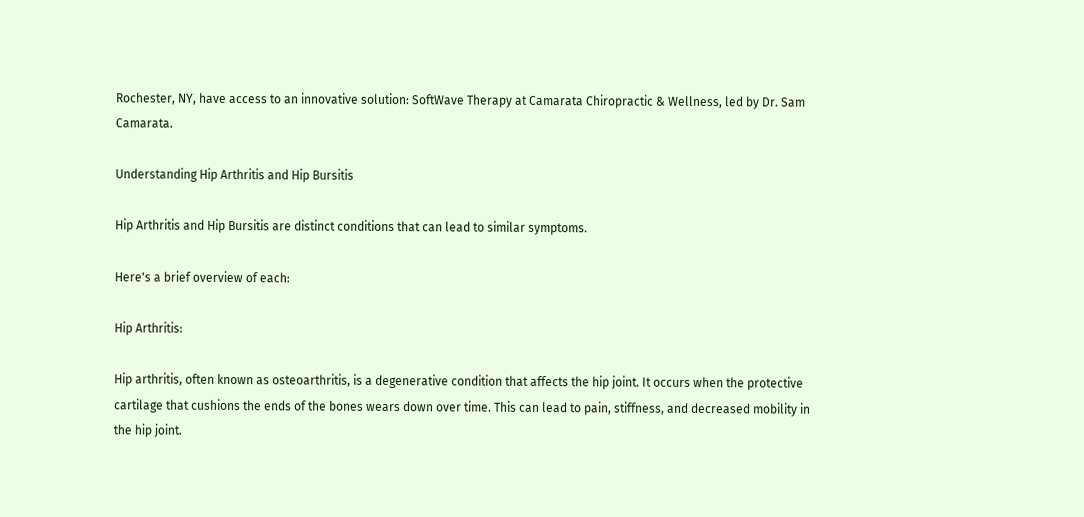Rochester, NY, have access to an innovative solution: SoftWave Therapy at Camarata Chiropractic & Wellness, led by Dr. Sam Camarata.

Understanding Hip Arthritis and Hip Bursitis

Hip Arthritis and Hip Bursitis are distinct conditions that can lead to similar symptoms.

Here's a brief overview of each:

Hip Arthritis:

Hip arthritis, often known as osteoarthritis, is a degenerative condition that affects the hip joint. It occurs when the protective cartilage that cushions the ends of the bones wears down over time. This can lead to pain, stiffness, and decreased mobility in the hip joint.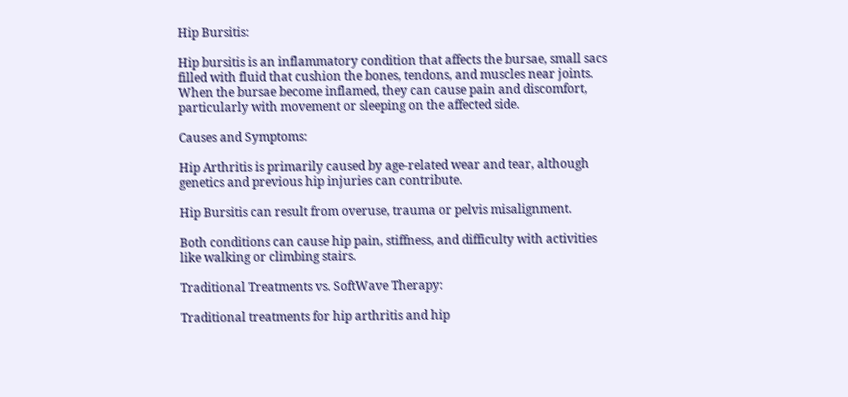Hip Bursitis:

Hip bursitis is an inflammatory condition that affects the bursae, small sacs filled with fluid that cushion the bones, tendons, and muscles near joints. When the bursae become inflamed, they can cause pain and discomfort, particularly with movement or sleeping on the affected side.

Causes and Symptoms:

Hip Arthritis is primarily caused by age-related wear and tear, although genetics and previous hip injuries can contribute.

Hip Bursitis can result from overuse, trauma or pelvis misalignment.

Both conditions can cause hip pain, stiffness, and difficulty with activities like walking or climbing stairs.

Traditional Treatments vs. SoftWave Therapy:

Traditional treatments for hip arthritis and hip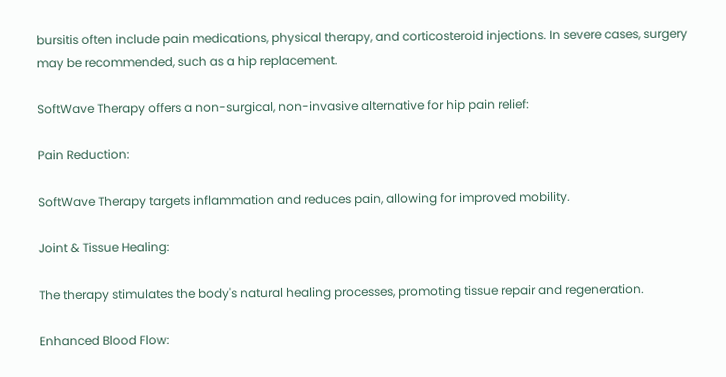bursitis often include pain medications, physical therapy, and corticosteroid injections. In severe cases, surgery may be recommended, such as a hip replacement.

SoftWave Therapy offers a non-surgical, non-invasive alternative for hip pain relief:

Pain Reduction:

SoftWave Therapy targets inflammation and reduces pain, allowing for improved mobility.

Joint & Tissue Healing:

The therapy stimulates the body's natural healing processes, promoting tissue repair and regeneration.

Enhanced Blood Flow: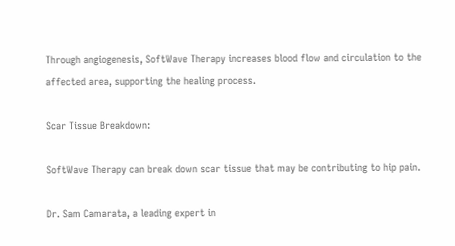Through angiogenesis, SoftWave Therapy increases blood flow and circulation to the affected area, supporting the healing process.

Scar Tissue Breakdown:

SoftWave Therapy can break down scar tissue that may be contributing to hip pain.

Dr. Sam Camarata, a leading expert in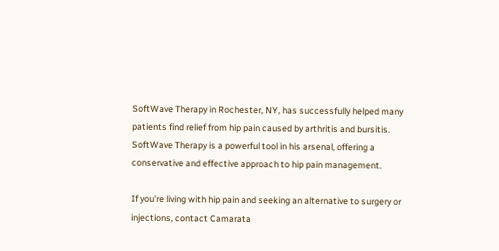SoftWave Therapy in Rochester, NY, has successfully helped many patients find relief from hip pain caused by arthritis and bursitis. SoftWave Therapy is a powerful tool in his arsenal, offering a conservative and effective approach to hip pain management.

If you're living with hip pain and seeking an alternative to surgery or injections, contact Camarata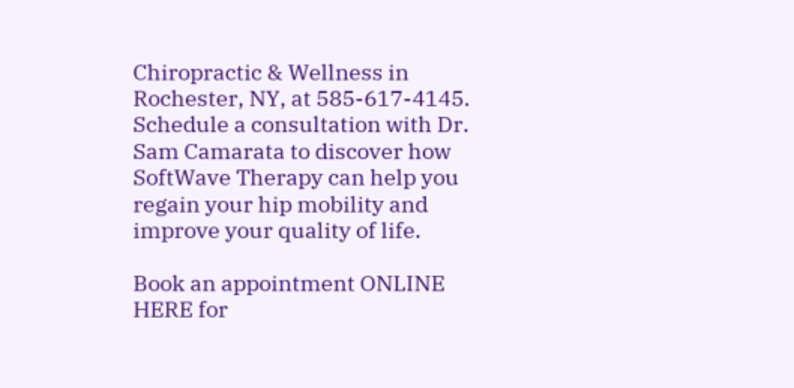Chiropractic & Wellness in Rochester, NY, at 585-617-4145. Schedule a consultation with Dr. Sam Camarata to discover how SoftWave Therapy can help you regain your hip mobility and improve your quality of life.

Book an appointment ONLINE HERE for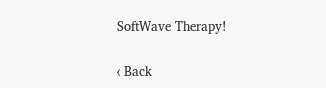SoftWave Therapy!

‹ Back